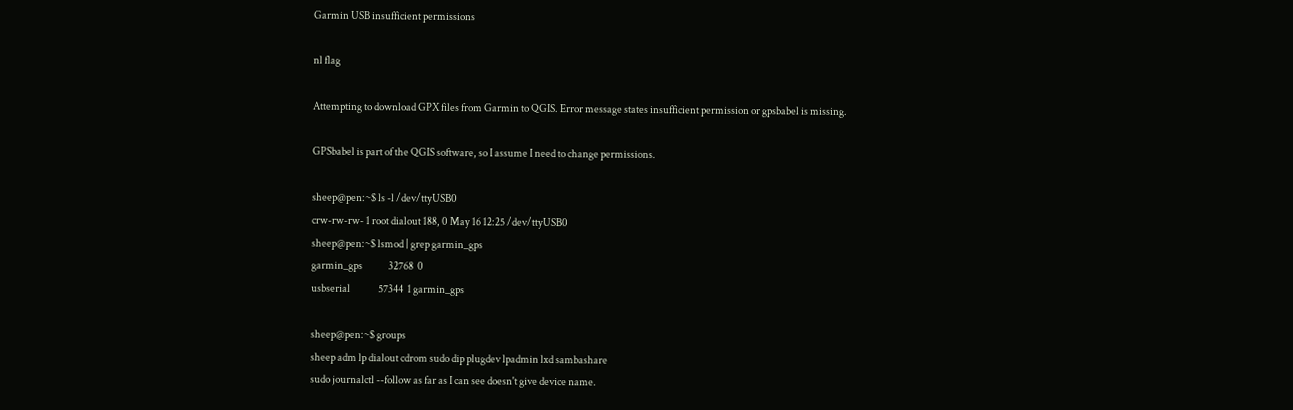Garmin USB insufficient permissions

nl flag

Attempting to download GPX files from Garmin to QGIS. Error message states insufficient permission or gpsbabel is missing.

GPSbabel is part of the QGIS software, so I assume I need to change permissions.

sheep@pen:~$ ls -l /dev/ttyUSB0
crw-rw-rw- 1 root dialout 188, 0 May 16 12:25 /dev/ttyUSB0
sheep@pen:~$ lsmod | grep garmin_gps
garmin_gps             32768  0
usbserial              57344  1 garmin_gps

sheep@pen:~$ groups
sheep adm lp dialout cdrom sudo dip plugdev lpadmin lxd sambashare
sudo journalctl --follow as far as I can see doesn't give device name.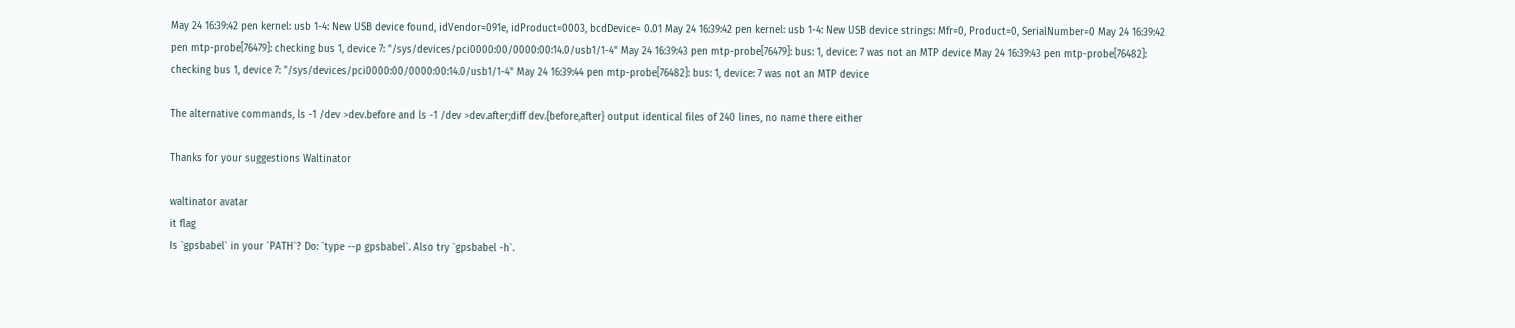May 24 16:39:42 pen kernel: usb 1-4: New USB device found, idVendor=091e, idProduct=0003, bcdDevice= 0.01 May 24 16:39:42 pen kernel: usb 1-4: New USB device strings: Mfr=0, Product=0, SerialNumber=0 May 24 16:39:42 pen mtp-probe[76479]: checking bus 1, device 7: "/sys/devices/pci0000:00/0000:00:14.0/usb1/1-4" May 24 16:39:43 pen mtp-probe[76479]: bus: 1, device: 7 was not an MTP device May 24 16:39:43 pen mtp-probe[76482]: checking bus 1, device 7: "/sys/devices/pci0000:00/0000:00:14.0/usb1/1-4" May 24 16:39:44 pen mtp-probe[76482]: bus: 1, device: 7 was not an MTP device

The alternative commands, ls -1 /dev >dev.before and ls -1 /dev >dev.after;diff dev.{before,after} output identical files of 240 lines, no name there either

Thanks for your suggestions Waltinator

waltinator avatar
it flag
Is `gpsbabel` in your `PATH`? Do: `type --p gpsbabel`. Also try `gpsbabel -h`.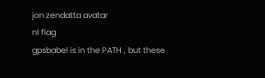jon zendatta avatar
nl flag
gpsbabel is in the PATH , but these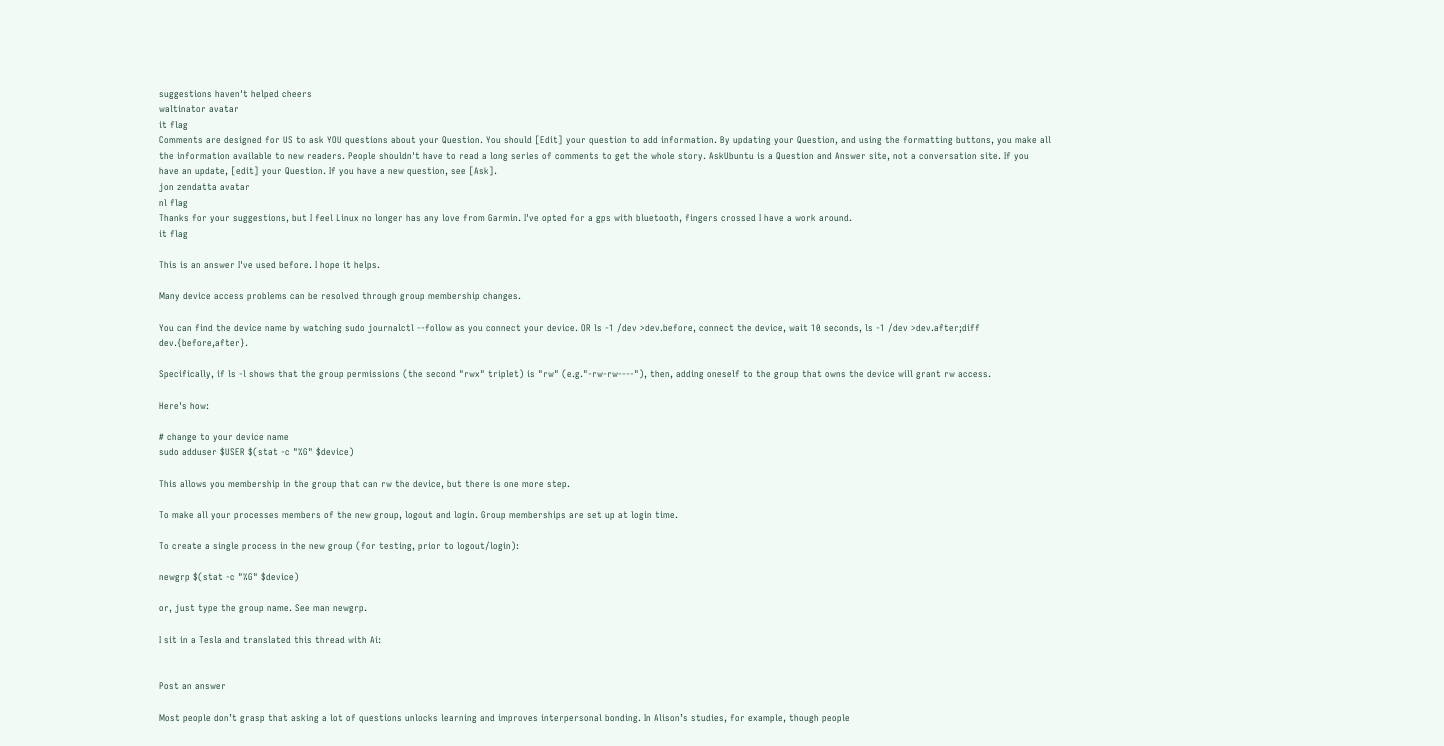suggestions haven't helped cheers
waltinator avatar
it flag
Comments are designed for US to ask YOU questions about your Question. You should [Edit] your question to add information. By updating your Question, and using the formatting buttons, you make all the information available to new readers. People shouldn't have to read a long series of comments to get the whole story. AskUbuntu is a Question and Answer site, not a conversation site. If you have an update, [edit] your Question. If you have a new question, see [Ask].
jon zendatta avatar
nl flag
Thanks for your suggestions, but I feel Linux no longer has any love from Garmin. I've opted for a gps with bluetooth, fingers crossed I have a work around.
it flag

This is an answer I've used before. I hope it helps.

Many device access problems can be resolved through group membership changes.

You can find the device name by watching sudo journalctl --follow as you connect your device. OR ls -1 /dev >dev.before, connect the device, wait 10 seconds, ls -1 /dev >dev.after;diff dev.{before,after}.

Specifically, if ls -l shows that the group permissions (the second "rwx" triplet) is "rw" (e.g."-rw-rw----"), then, adding oneself to the group that owns the device will grant rw access.

Here's how:

# change to your device name
sudo adduser $USER $(stat -c "%G" $device)

This allows you membership in the group that can rw the device, but there is one more step.

To make all your processes members of the new group, logout and login. Group memberships are set up at login time.

To create a single process in the new group (for testing, prior to logout/login):

newgrp $(stat -c "%G" $device)

or, just type the group name. See man newgrp.

I sit in a Tesla and translated this thread with Ai:


Post an answer

Most people don’t grasp that asking a lot of questions unlocks learning and improves interpersonal bonding. In Alison’s studies, for example, though people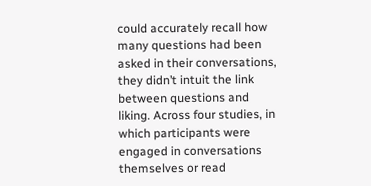could accurately recall how many questions had been asked in their conversations, they didn’t intuit the link between questions and liking. Across four studies, in which participants were engaged in conversations themselves or read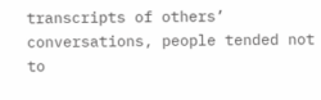transcripts of others’ conversations, people tended not to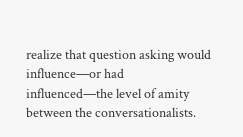realize that question asking would influence—or had influenced—the level of amity between the conversationalists.